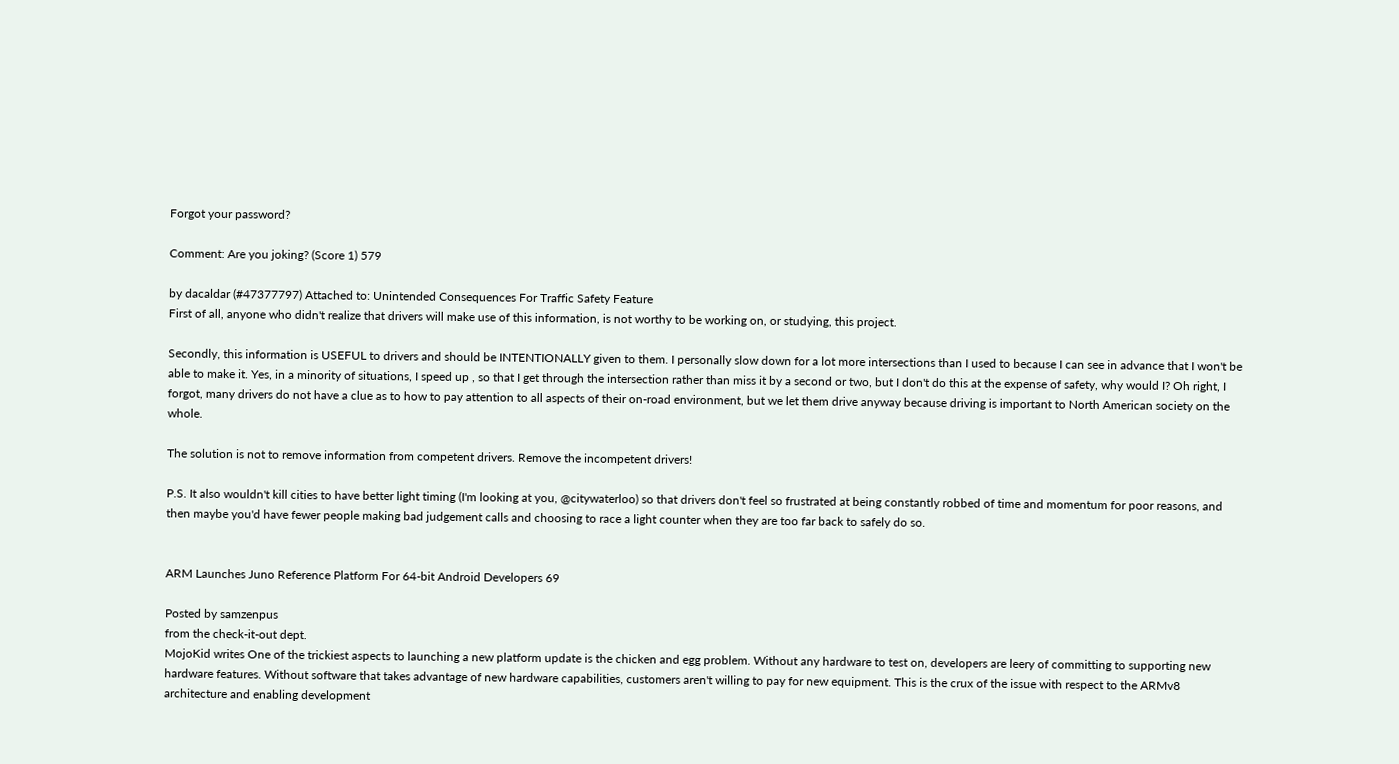Forgot your password?

Comment: Are you joking? (Score 1) 579

by dacaldar (#47377797) Attached to: Unintended Consequences For Traffic Safety Feature
First of all, anyone who didn't realize that drivers will make use of this information, is not worthy to be working on, or studying, this project.

Secondly, this information is USEFUL to drivers and should be INTENTIONALLY given to them. I personally slow down for a lot more intersections than I used to because I can see in advance that I won't be able to make it. Yes, in a minority of situations, I speed up , so that I get through the intersection rather than miss it by a second or two, but I don't do this at the expense of safety, why would I? Oh right, I forgot, many drivers do not have a clue as to how to pay attention to all aspects of their on-road environment, but we let them drive anyway because driving is important to North American society on the whole.

The solution is not to remove information from competent drivers. Remove the incompetent drivers!

P.S. It also wouldn't kill cities to have better light timing (I'm looking at you, @citywaterloo) so that drivers don't feel so frustrated at being constantly robbed of time and momentum for poor reasons, and then maybe you'd have fewer people making bad judgement calls and choosing to race a light counter when they are too far back to safely do so.


ARM Launches Juno Reference Platform For 64-bit Android Developers 69

Posted by samzenpus
from the check-it-out dept.
MojoKid writes One of the trickiest aspects to launching a new platform update is the chicken and egg problem. Without any hardware to test on, developers are leery of committing to supporting new hardware features. Without software that takes advantage of new hardware capabilities, customers aren't willing to pay for new equipment. This is the crux of the issue with respect to the ARMv8 architecture and enabling development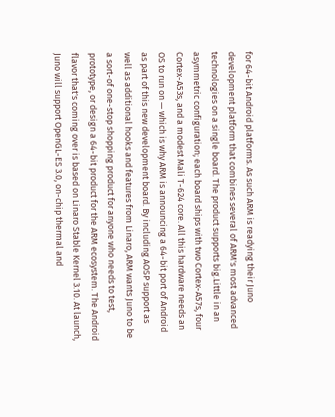for 64-bit Android platforms. As such ARM is readying their Juno development platform that combines several of ARM's most advanced technologies on a single board. The product supports big.Little in an asymmetric configuration; each board ships with two Cortex-A57s, four Cortex-A53s, and a modest Mali T-624 core. All this hardware needs an OS to run on — which is why ARM is announcing a 64-bit port of Android as part of this new development board. By including AOSP support as well as additional hooks and features from Linaro, ARM wants Juno to be a sort-of one-stop shopping product for anyone who needs to test, prototype, or design a 64-bit product for the ARM ecosystem. The Android flavor that's coming over is based on Linaro Stable Kernel 3.10. At launch, Juno will support OpenGL-ES 3.0, on-chip thermal and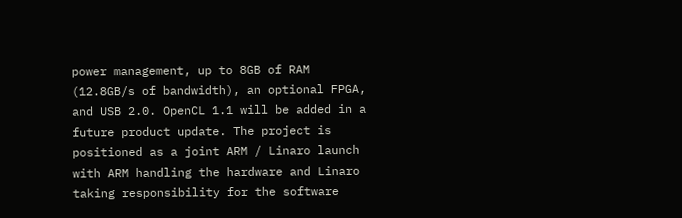power management, up to 8GB of RAM (12.8GB/s of bandwidth), an optional FPGA, and USB 2.0. OpenCL 1.1 will be added in a future product update. The project is positioned as a joint ARM / Linaro launch with ARM handling the hardware and Linaro taking responsibility for the software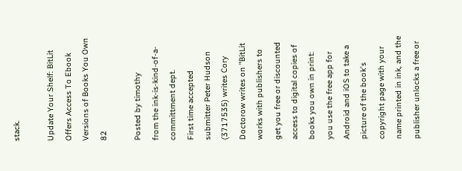stack.

Update Your Shelf: BitLit Offers Access To Ebook Versions of Books You Own 82

Posted by timothy
from the ink-is-kind-of-a-committment dept.
First time accepted submitter Peter Hudson (3717535) writes Cory Doctorow writes on "BitLit works with publishers to get you free or discounted access to digital copies of books you own in print: you use the free app for Android and iOS to take a picture of the book's copyright page with your name printed in ink, and the publisher unlocks a free or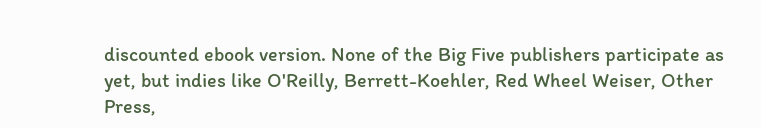discounted ebook version. None of the Big Five publishers participate as yet, but indies like O'Reilly, Berrett-Koehler, Red Wheel Weiser, Other Press,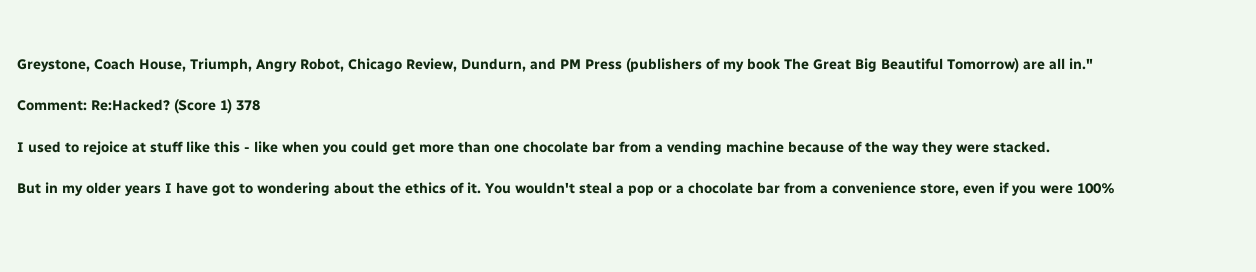Greystone, Coach House, Triumph, Angry Robot, Chicago Review, Dundurn, and PM Press (publishers of my book The Great Big Beautiful Tomorrow) are all in."

Comment: Re:Hacked? (Score 1) 378

I used to rejoice at stuff like this - like when you could get more than one chocolate bar from a vending machine because of the way they were stacked.

But in my older years I have got to wondering about the ethics of it. You wouldn't steal a pop or a chocolate bar from a convenience store, even if you were 100%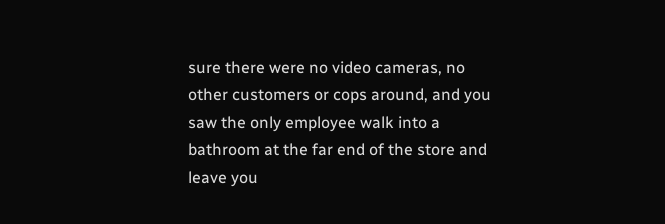sure there were no video cameras, no other customers or cops around, and you saw the only employee walk into a bathroom at the far end of the store and leave you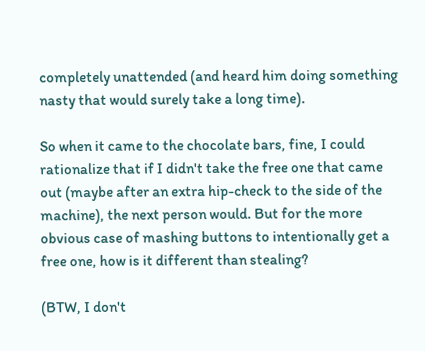completely unattended (and heard him doing something nasty that would surely take a long time).

So when it came to the chocolate bars, fine, I could rationalize that if I didn't take the free one that came out (maybe after an extra hip-check to the side of the machine), the next person would. But for the more obvious case of mashing buttons to intentionally get a free one, how is it different than stealing?

(BTW, I don't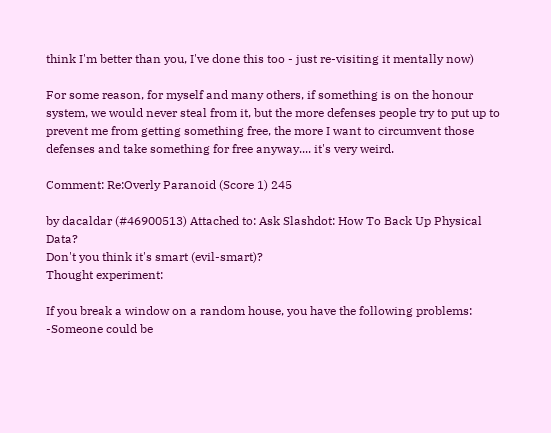think I'm better than you, I've done this too - just re-visiting it mentally now)

For some reason, for myself and many others, if something is on the honour system, we would never steal from it, but the more defenses people try to put up to prevent me from getting something free, the more I want to circumvent those defenses and take something for free anyway.... it's very weird.

Comment: Re:Overly Paranoid (Score 1) 245

by dacaldar (#46900513) Attached to: Ask Slashdot: How To Back Up Physical Data?
Don't you think it's smart (evil-smart)?
Thought experiment:

If you break a window on a random house, you have the following problems:
-Someone could be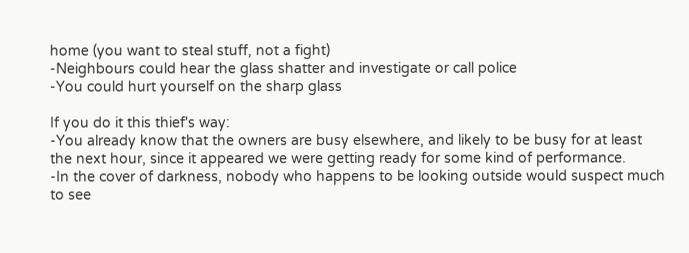home (you want to steal stuff, not a fight)
-Neighbours could hear the glass shatter and investigate or call police
-You could hurt yourself on the sharp glass

If you do it this thief's way:
-You already know that the owners are busy elsewhere, and likely to be busy for at least the next hour, since it appeared we were getting ready for some kind of performance.
-In the cover of darkness, nobody who happens to be looking outside would suspect much to see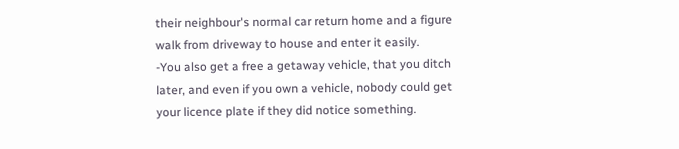their neighbour's normal car return home and a figure walk from driveway to house and enter it easily.
-You also get a free a getaway vehicle, that you ditch later, and even if you own a vehicle, nobody could get your licence plate if they did notice something.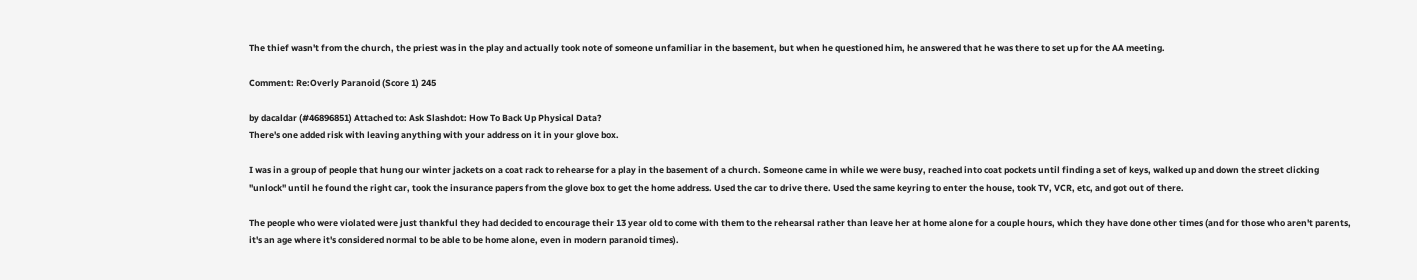The thief wasn't from the church, the priest was in the play and actually took note of someone unfamiliar in the basement, but when he questioned him, he answered that he was there to set up for the AA meeting.

Comment: Re:Overly Paranoid (Score 1) 245

by dacaldar (#46896851) Attached to: Ask Slashdot: How To Back Up Physical Data?
There's one added risk with leaving anything with your address on it in your glove box.

I was in a group of people that hung our winter jackets on a coat rack to rehearse for a play in the basement of a church. Someone came in while we were busy, reached into coat pockets until finding a set of keys, walked up and down the street clicking "unlock" until he found the right car, took the insurance papers from the glove box to get the home address. Used the car to drive there. Used the same keyring to enter the house, took TV, VCR, etc, and got out of there.

The people who were violated were just thankful they had decided to encourage their 13 year old to come with them to the rehearsal rather than leave her at home alone for a couple hours, which they have done other times (and for those who aren't parents, it's an age where it's considered normal to be able to be home alone, even in modern paranoid times).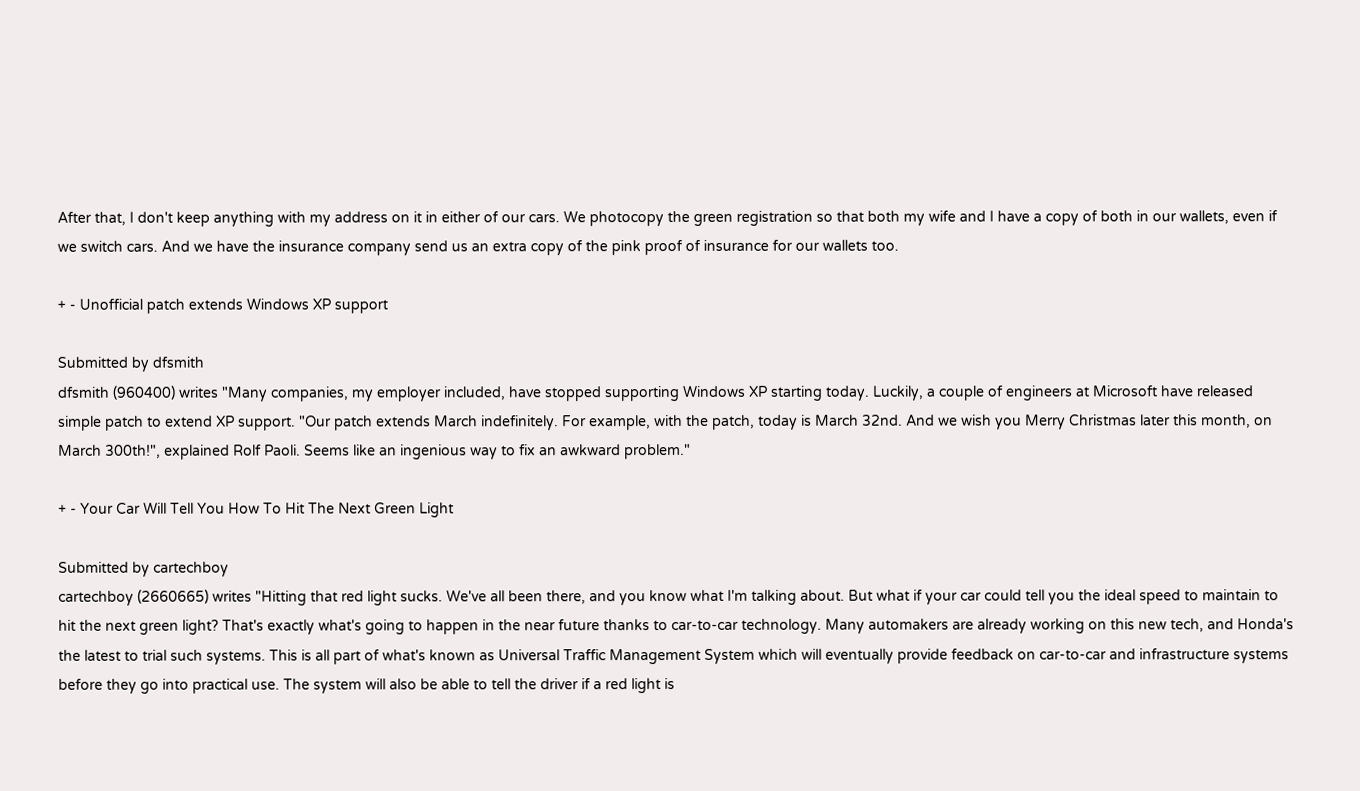After that, I don't keep anything with my address on it in either of our cars. We photocopy the green registration so that both my wife and I have a copy of both in our wallets, even if we switch cars. And we have the insurance company send us an extra copy of the pink proof of insurance for our wallets too.

+ - Unofficial patch extends Windows XP support

Submitted by dfsmith
dfsmith (960400) writes "Many companies, my employer included, have stopped supporting Windows XP starting today. Luckily, a couple of engineers at Microsoft have released simple patch to extend XP support. "Our patch extends March indefinitely. For example, with the patch, today is March 32nd. And we wish you Merry Christmas later this month, on March 300th!", explained Rolf Paoli. Seems like an ingenious way to fix an awkward problem."

+ - Your Car Will Tell You How To Hit The Next Green Light

Submitted by cartechboy
cartechboy (2660665) writes "Hitting that red light sucks. We've all been there, and you know what I'm talking about. But what if your car could tell you the ideal speed to maintain to hit the next green light? That's exactly what's going to happen in the near future thanks to car-to-car technology. Many automakers are already working on this new tech, and Honda's the latest to trial such systems. This is all part of what's known as Universal Traffic Management System which will eventually provide feedback on car-to-car and infrastructure systems before they go into practical use. The system will also be able to tell the driver if a red light is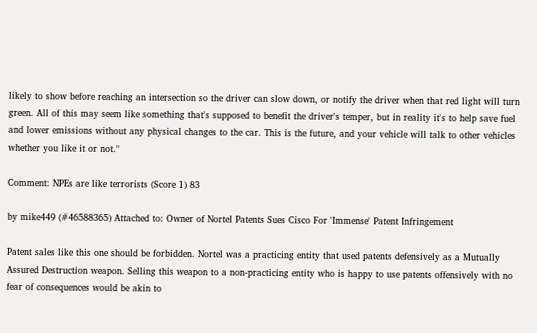likely to show before reaching an intersection so the driver can slow down, or notify the driver when that red light will turn green. All of this may seem like something that's supposed to benefit the driver's temper, but in reality it's to help save fuel and lower emissions without any physical changes to the car. This is the future, and your vehicle will talk to other vehicles whether you like it or not."

Comment: NPEs are like terrorists (Score 1) 83

by mike449 (#46588365) Attached to: Owner of Nortel Patents Sues Cisco For 'Immense' Patent Infringement

Patent sales like this one should be forbidden. Nortel was a practicing entity that used patents defensively as a Mutually Assured Destruction weapon. Selling this weapon to a non-practicing entity who is happy to use patents offensively with no fear of consequences would be akin to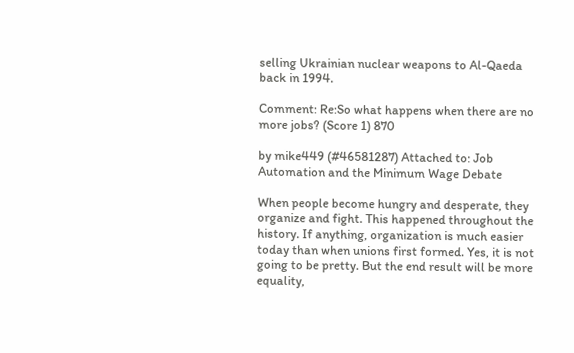selling Ukrainian nuclear weapons to Al-Qaeda back in 1994.

Comment: Re:So what happens when there are no more jobs? (Score 1) 870

by mike449 (#46581287) Attached to: Job Automation and the Minimum Wage Debate

When people become hungry and desperate, they organize and fight. This happened throughout the history. If anything, organization is much easier today than when unions first formed. Yes, it is not going to be pretty. But the end result will be more equality,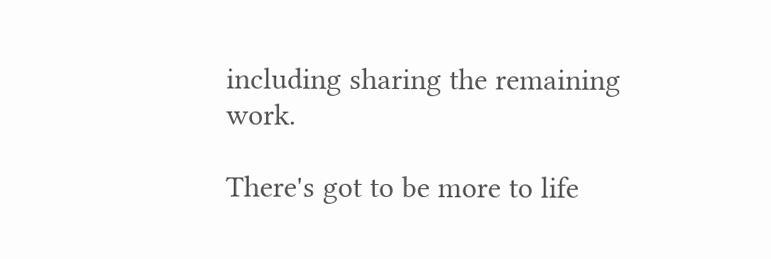including sharing the remaining work.

There's got to be more to life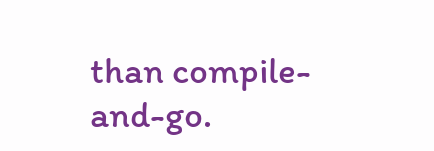than compile-and-go.